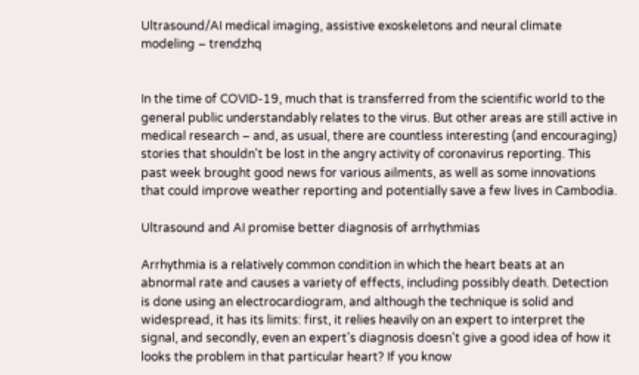Ultrasound/AI medical imaging, assistive exoskeletons and neural climate modeling – trendzhq


In the time of COVID-19, much that is transferred from the scientific world to the general public understandably relates to the virus. But other areas are still active in medical research – and, as usual, there are countless interesting (and encouraging) stories that shouldn't be lost in the angry activity of coronavirus reporting. This past week brought good news for various ailments, as well as some innovations that could improve weather reporting and potentially save a few lives in Cambodia.

Ultrasound and AI promise better diagnosis of arrhythmias

Arrhythmia is a relatively common condition in which the heart beats at an abnormal rate and causes a variety of effects, including possibly death. Detection is done using an electrocardiogram, and although the technique is solid and widespread, it has its limits: first, it relies heavily on an expert to interpret the signal, and secondly, even an expert's diagnosis doesn't give a good idea of how it looks the problem in that particular heart? If you know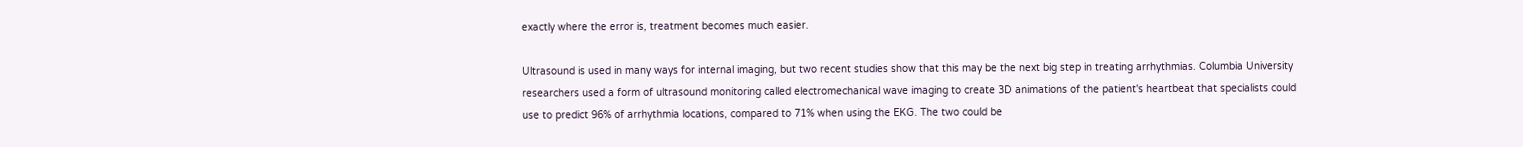exactly where the error is, treatment becomes much easier.

Ultrasound is used in many ways for internal imaging, but two recent studies show that this may be the next big step in treating arrhythmias. Columbia University researchers used a form of ultrasound monitoring called electromechanical wave imaging to create 3D animations of the patient's heartbeat that specialists could use to predict 96% of arrhythmia locations, compared to 71% when using the EKG. The two could be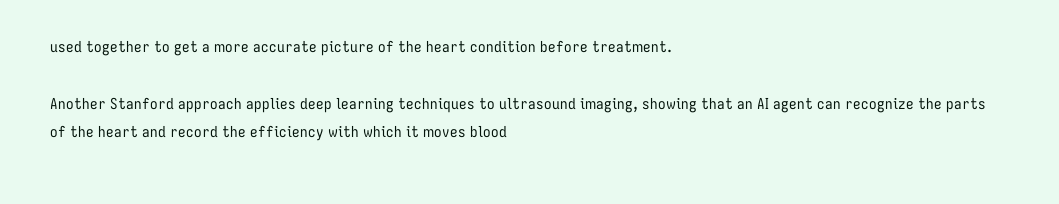used together to get a more accurate picture of the heart condition before treatment.

Another Stanford approach applies deep learning techniques to ultrasound imaging, showing that an AI agent can recognize the parts of the heart and record the efficiency with which it moves blood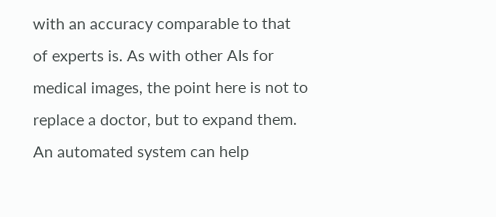with an accuracy comparable to that of experts is. As with other AIs for medical images, the point here is not to replace a doctor, but to expand them. An automated system can help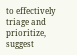to effectively triage and prioritize, suggest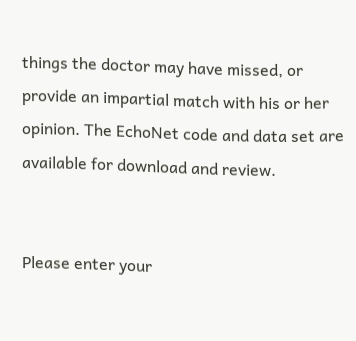things the doctor may have missed, or provide an impartial match with his or her opinion. The EchoNet code and data set are available for download and review.


Please enter your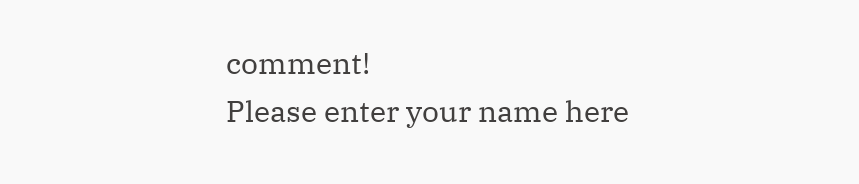comment!
Please enter your name here